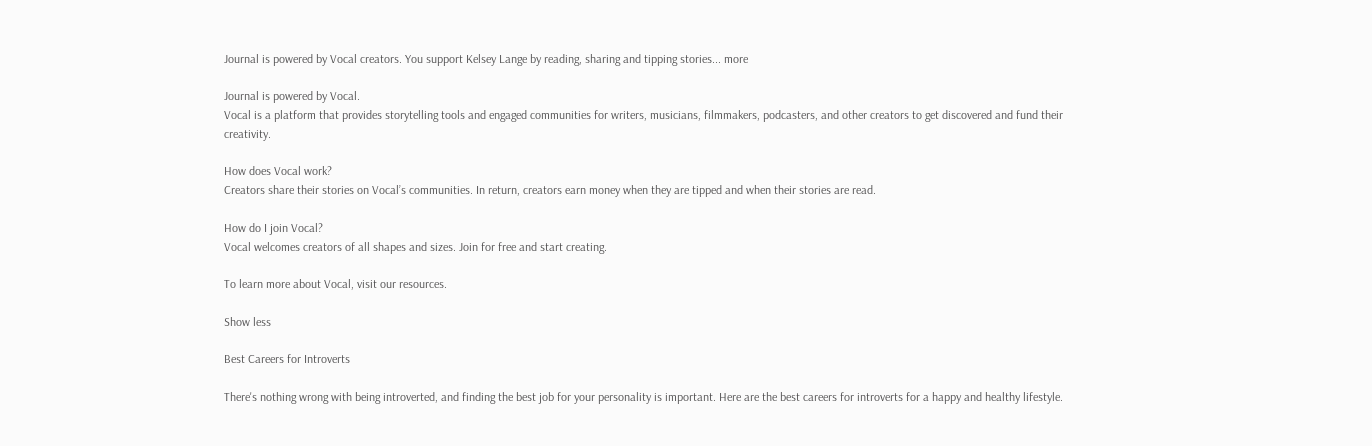Journal is powered by Vocal creators. You support Kelsey Lange by reading, sharing and tipping stories... more

Journal is powered by Vocal.
Vocal is a platform that provides storytelling tools and engaged communities for writers, musicians, filmmakers, podcasters, and other creators to get discovered and fund their creativity.

How does Vocal work?
Creators share their stories on Vocal’s communities. In return, creators earn money when they are tipped and when their stories are read.

How do I join Vocal?
Vocal welcomes creators of all shapes and sizes. Join for free and start creating.

To learn more about Vocal, visit our resources.

Show less

Best Careers for Introverts

There's nothing wrong with being introverted, and finding the best job for your personality is important. Here are the best careers for introverts for a happy and healthy lifestyle.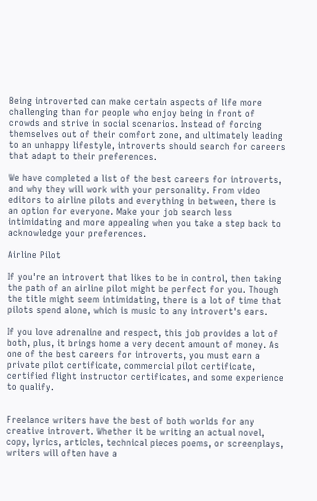Being introverted can make certain aspects of life more challenging than for people who enjoy being in front of crowds and strive in social scenarios. Instead of forcing themselves out of their comfort zone, and ultimately leading to an unhappy lifestyle, introverts should search for careers that adapt to their preferences.

We have completed a list of the best careers for introverts, and why they will work with your personality. From video editors to airline pilots and everything in between, there is an option for everyone. Make your job search less intimidating and more appealing when you take a step back to acknowledge your preferences.

Airline Pilot

If you're an introvert that likes to be in control, then taking the path of an airline pilot might be perfect for you. Though the title might seem intimidating, there is a lot of time that pilots spend alone, which is music to any introvert's ears.

If you love adrenaline and respect, this job provides a lot of both, plus, it brings home a very decent amount of money. As one of the best careers for introverts, you must earn a private pilot certificate, commercial pilot certificate, certified flight instructor certificates, and some experience to qualify.


Freelance writers have the best of both worlds for any creative introvert. Whether it be writing an actual novel, copy, lyrics, articles, technical pieces poems, or screenplays, writers will often have a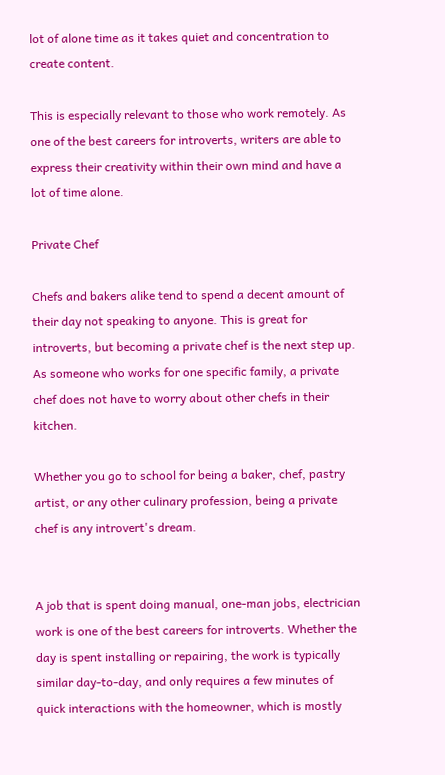lot of alone time as it takes quiet and concentration to create content.

This is especially relevant to those who work remotely. As one of the best careers for introverts, writers are able to express their creativity within their own mind and have a lot of time alone.

Private Chef

Chefs and bakers alike tend to spend a decent amount of their day not speaking to anyone. This is great for introverts, but becoming a private chef is the next step up. As someone who works for one specific family, a private chef does not have to worry about other chefs in their kitchen.

Whether you go to school for being a baker, chef, pastry artist, or any other culinary profession, being a private chef is any introvert's dream.


A job that is spent doing manual, one-man jobs, electrician work is one of the best careers for introverts. Whether the day is spent installing or repairing, the work is typically similar day-to-day, and only requires a few minutes of quick interactions with the homeowner, which is mostly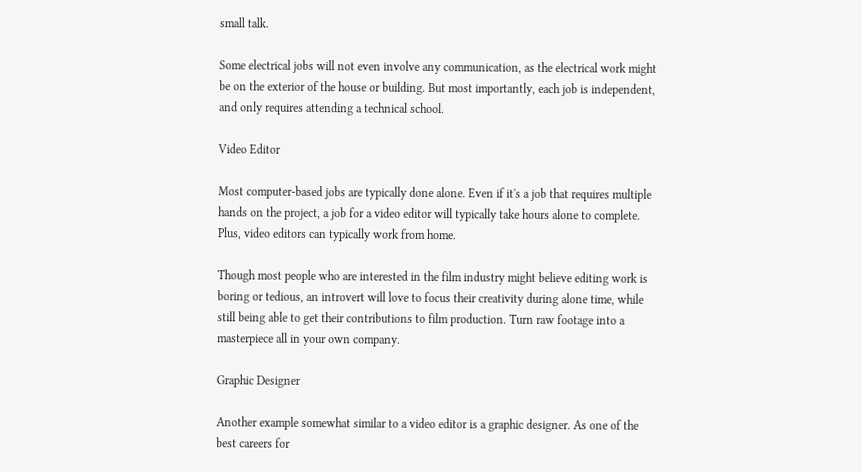small talk.

Some electrical jobs will not even involve any communication, as the electrical work might be on the exterior of the house or building. But most importantly, each job is independent, and only requires attending a technical school.

Video Editor

Most computer-based jobs are typically done alone. Even if it's a job that requires multiple hands on the project, a job for a video editor will typically take hours alone to complete. Plus, video editors can typically work from home.

Though most people who are interested in the film industry might believe editing work is boring or tedious, an introvert will love to focus their creativity during alone time, while still being able to get their contributions to film production. Turn raw footage into a masterpiece all in your own company.

Graphic Designer

Another example somewhat similar to a video editor is a graphic designer. As one of the best careers for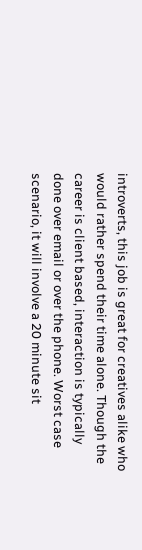introverts, this job is great for creatives alike who would rather spend their time alone. Though the career is client based, interaction is typically done over email or over the phone. Worst case scenario, it will involve a 20 minute sit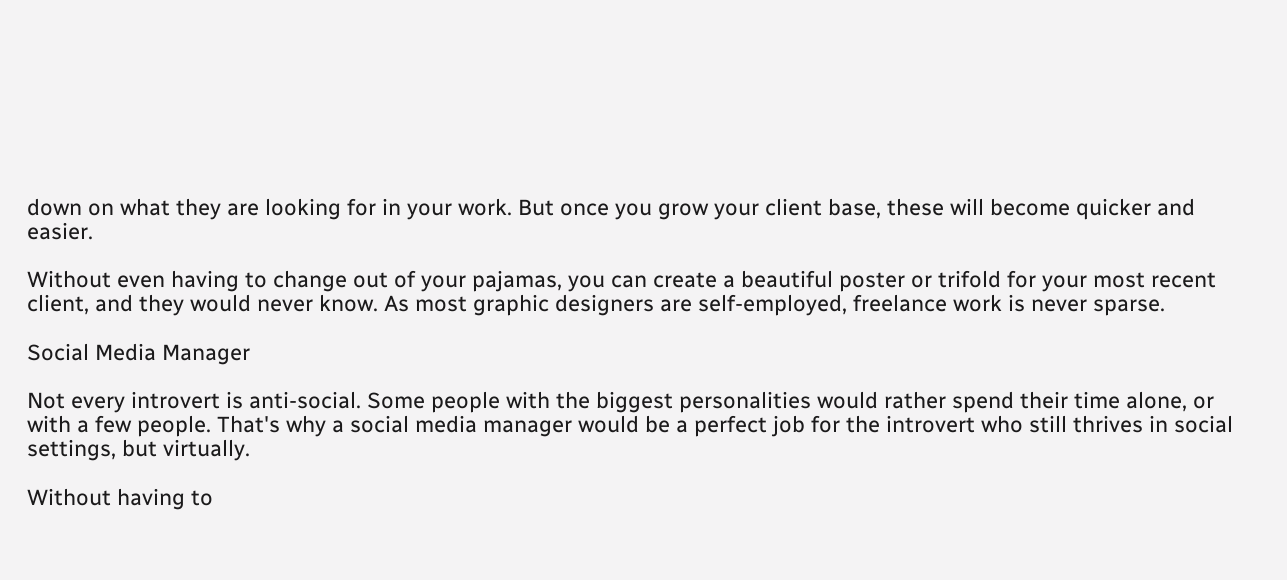down on what they are looking for in your work. But once you grow your client base, these will become quicker and easier.

Without even having to change out of your pajamas, you can create a beautiful poster or trifold for your most recent client, and they would never know. As most graphic designers are self-employed, freelance work is never sparse.

Social Media Manager

Not every introvert is anti-social. Some people with the biggest personalities would rather spend their time alone, or with a few people. That's why a social media manager would be a perfect job for the introvert who still thrives in social settings, but virtually.

Without having to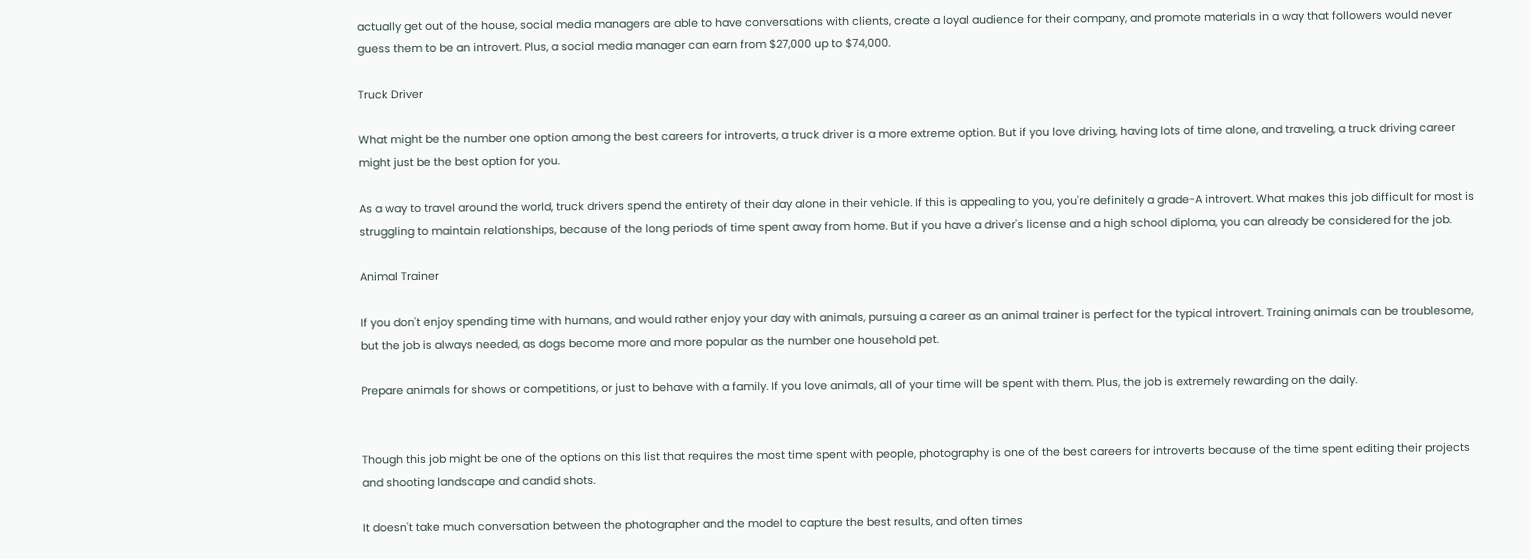actually get out of the house, social media managers are able to have conversations with clients, create a loyal audience for their company, and promote materials in a way that followers would never guess them to be an introvert. Plus, a social media manager can earn from $27,000 up to $74,000.

Truck Driver

What might be the number one option among the best careers for introverts, a truck driver is a more extreme option. But if you love driving, having lots of time alone, and traveling, a truck driving career might just be the best option for you.

As a way to travel around the world, truck drivers spend the entirety of their day alone in their vehicle. If this is appealing to you, you're definitely a grade-A introvert. What makes this job difficult for most is struggling to maintain relationships, because of the long periods of time spent away from home. But if you have a driver's license and a high school diploma, you can already be considered for the job.

Animal Trainer

If you don't enjoy spending time with humans, and would rather enjoy your day with animals, pursuing a career as an animal trainer is perfect for the typical introvert. Training animals can be troublesome, but the job is always needed, as dogs become more and more popular as the number one household pet.

Prepare animals for shows or competitions, or just to behave with a family. If you love animals, all of your time will be spent with them. Plus, the job is extremely rewarding on the daily.


Though this job might be one of the options on this list that requires the most time spent with people, photography is one of the best careers for introverts because of the time spent editing their projects and shooting landscape and candid shots.

It doesn't take much conversation between the photographer and the model to capture the best results, and often times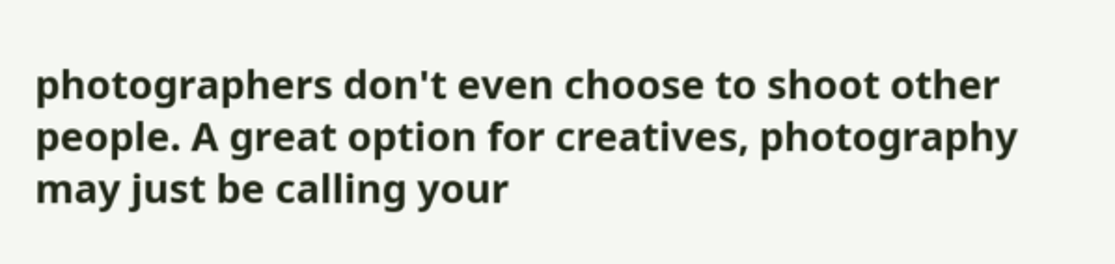photographers don't even choose to shoot other people. A great option for creatives, photography may just be calling your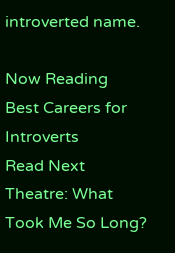introverted name.

Now Reading
Best Careers for Introverts
Read Next
Theatre: What Took Me So Long?